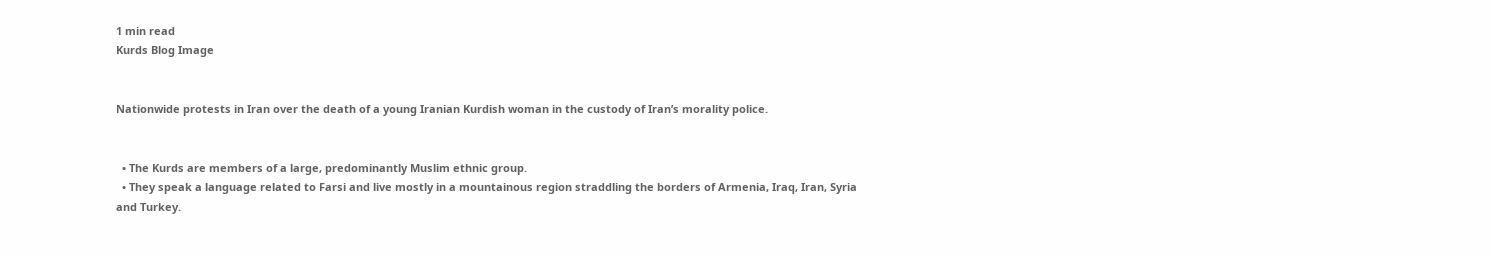1 min read
Kurds Blog Image


Nationwide protests in Iran over the death of a young Iranian Kurdish woman in the custody of Iran’s morality police.


  • The Kurds are members of a large, predominantly Muslim ethnic group.
  • They speak a language related to Farsi and live mostly in a mountainous region straddling the borders of Armenia, Iraq, Iran, Syria and Turkey.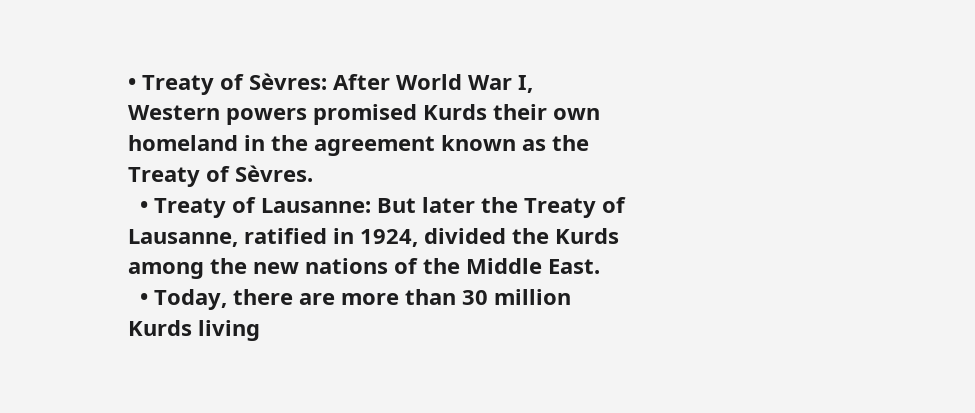• Treaty of Sèvres: After World War I, Western powers promised Kurds their own homeland in the agreement known as the Treaty of Sèvres.
  • Treaty of Lausanne: But later the Treaty of Lausanne, ratified in 1924, divided the Kurds among the new nations of the Middle East.
  • Today, there are more than 30 million Kurds living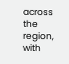across the region, with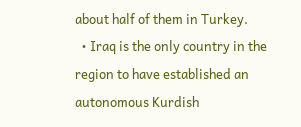about half of them in Turkey.
  • Iraq is the only country in the region to have established an autonomous Kurdish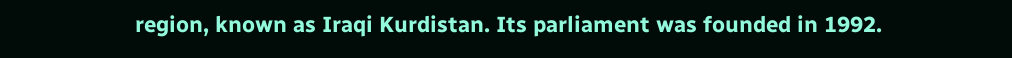region, known as Iraqi Kurdistan. Its parliament was founded in 1992.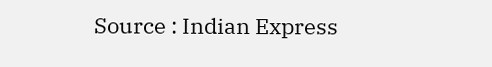Source : Indian Express